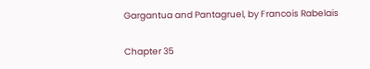Gargantua and Pantagruel, by Francois Rabelais

Chapter 35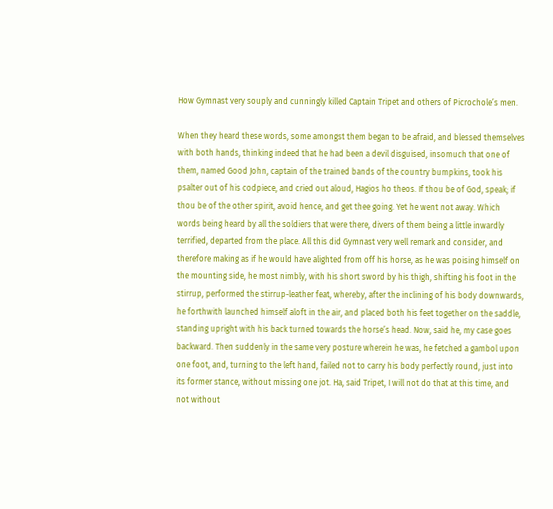How Gymnast very souply and cunningly killed Captain Tripet and others of Picrochole’s men.

When they heard these words, some amongst them began to be afraid, and blessed themselves with both hands, thinking indeed that he had been a devil disguised, insomuch that one of them, named Good John, captain of the trained bands of the country bumpkins, took his psalter out of his codpiece, and cried out aloud, Hagios ho theos. If thou be of God, speak; if thou be of the other spirit, avoid hence, and get thee going. Yet he went not away. Which words being heard by all the soldiers that were there, divers of them being a little inwardly terrified, departed from the place. All this did Gymnast very well remark and consider, and therefore making as if he would have alighted from off his horse, as he was poising himself on the mounting side, he most nimbly, with his short sword by his thigh, shifting his foot in the stirrup, performed the stirrup-leather feat, whereby, after the inclining of his body downwards, he forthwith launched himself aloft in the air, and placed both his feet together on the saddle, standing upright with his back turned towards the horse’s head. Now, said he, my case goes backward. Then suddenly in the same very posture wherein he was, he fetched a gambol upon one foot, and, turning to the left hand, failed not to carry his body perfectly round, just into its former stance, without missing one jot. Ha, said Tripet, I will not do that at this time, and not without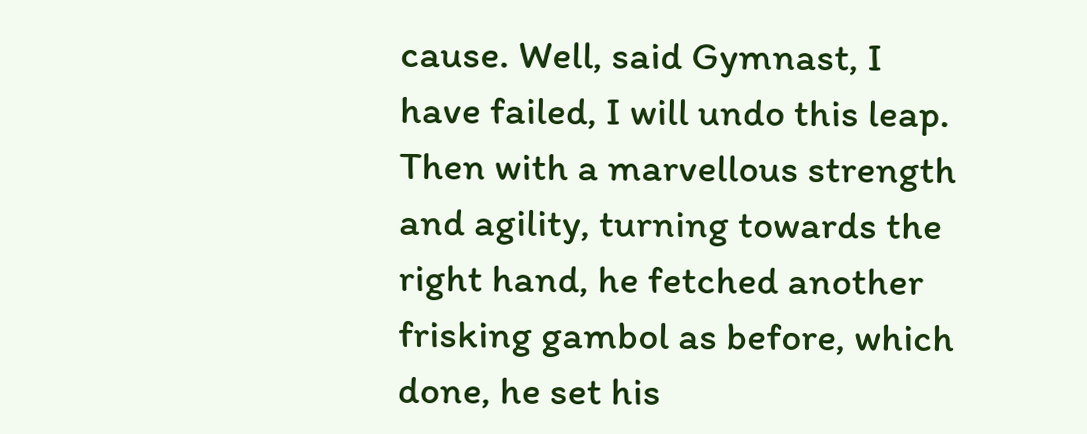cause. Well, said Gymnast, I have failed, I will undo this leap. Then with a marvellous strength and agility, turning towards the right hand, he fetched another frisking gambol as before, which done, he set his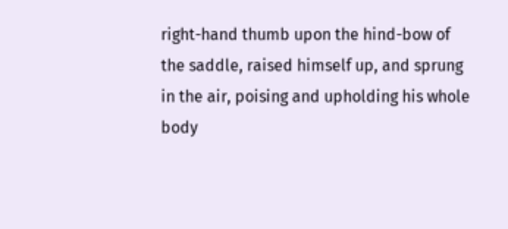right-hand thumb upon the hind-bow of the saddle, raised himself up, and sprung in the air, poising and upholding his whole body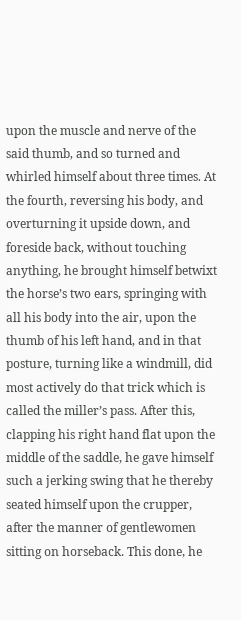upon the muscle and nerve of the said thumb, and so turned and whirled himself about three times. At the fourth, reversing his body, and overturning it upside down, and foreside back, without touching anything, he brought himself betwixt the horse’s two ears, springing with all his body into the air, upon the thumb of his left hand, and in that posture, turning like a windmill, did most actively do that trick which is called the miller’s pass. After this, clapping his right hand flat upon the middle of the saddle, he gave himself such a jerking swing that he thereby seated himself upon the crupper, after the manner of gentlewomen sitting on horseback. This done, he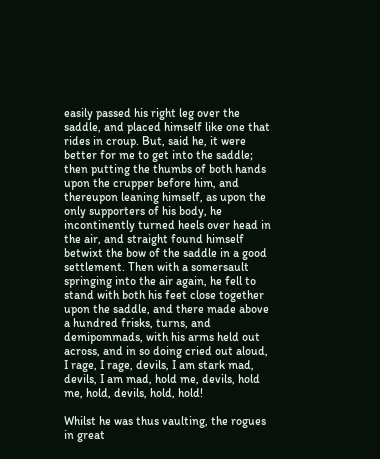easily passed his right leg over the saddle, and placed himself like one that rides in croup. But, said he, it were better for me to get into the saddle; then putting the thumbs of both hands upon the crupper before him, and thereupon leaning himself, as upon the only supporters of his body, he incontinently turned heels over head in the air, and straight found himself betwixt the bow of the saddle in a good settlement. Then with a somersault springing into the air again, he fell to stand with both his feet close together upon the saddle, and there made above a hundred frisks, turns, and demipommads, with his arms held out across, and in so doing cried out aloud, I rage, I rage, devils, I am stark mad, devils, I am mad, hold me, devils, hold me, hold, devils, hold, hold!

Whilst he was thus vaulting, the rogues in great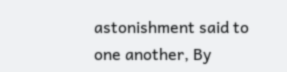astonishment said to one another, By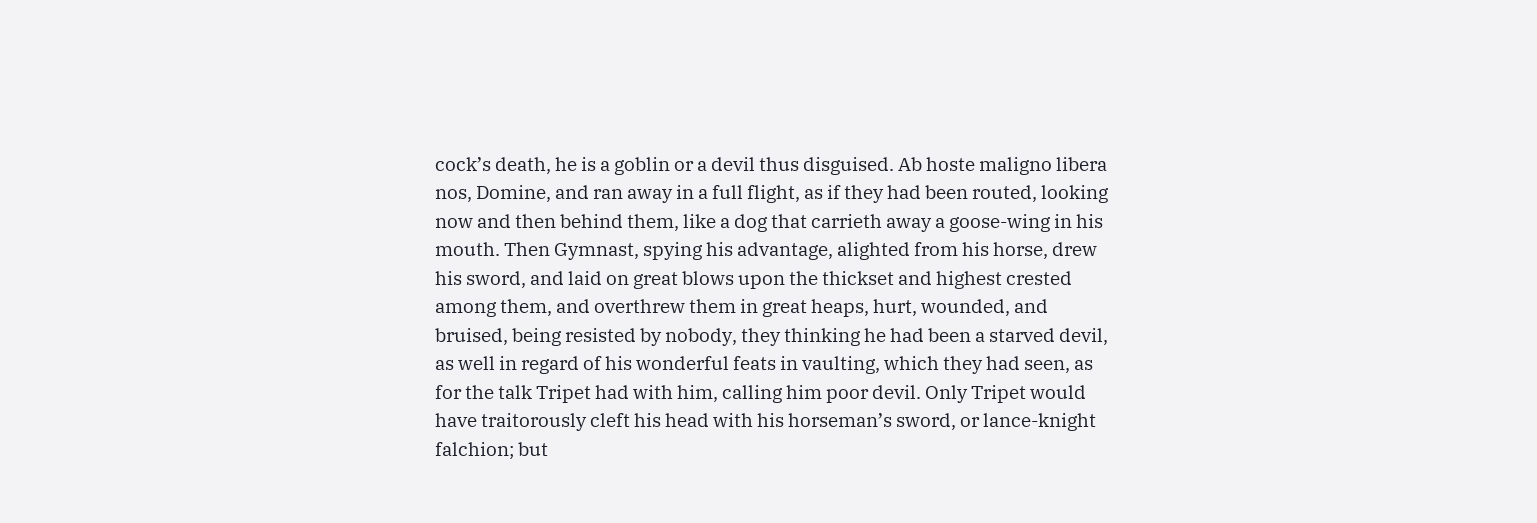cock’s death, he is a goblin or a devil thus disguised. Ab hoste maligno libera nos, Domine, and ran away in a full flight, as if they had been routed, looking now and then behind them, like a dog that carrieth away a goose-wing in his mouth. Then Gymnast, spying his advantage, alighted from his horse, drew his sword, and laid on great blows upon the thickset and highest crested among them, and overthrew them in great heaps, hurt, wounded, and bruised, being resisted by nobody, they thinking he had been a starved devil, as well in regard of his wonderful feats in vaulting, which they had seen, as for the talk Tripet had with him, calling him poor devil. Only Tripet would have traitorously cleft his head with his horseman’s sword, or lance-knight falchion; but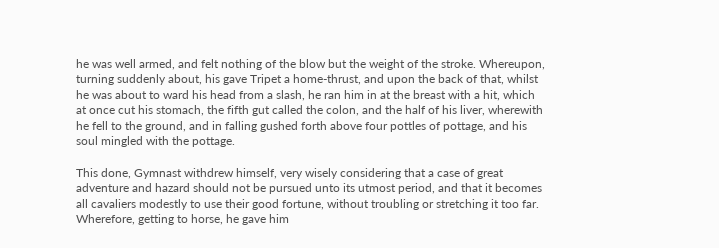he was well armed, and felt nothing of the blow but the weight of the stroke. Whereupon, turning suddenly about, his gave Tripet a home-thrust, and upon the back of that, whilst he was about to ward his head from a slash, he ran him in at the breast with a hit, which at once cut his stomach, the fifth gut called the colon, and the half of his liver, wherewith he fell to the ground, and in falling gushed forth above four pottles of pottage, and his soul mingled with the pottage.

This done, Gymnast withdrew himself, very wisely considering that a case of great adventure and hazard should not be pursued unto its utmost period, and that it becomes all cavaliers modestly to use their good fortune, without troubling or stretching it too far. Wherefore, getting to horse, he gave him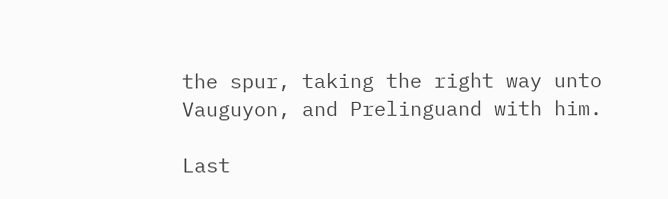the spur, taking the right way unto Vauguyon, and Prelinguand with him.

Last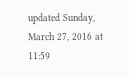updated Sunday, March 27, 2016 at 11:59